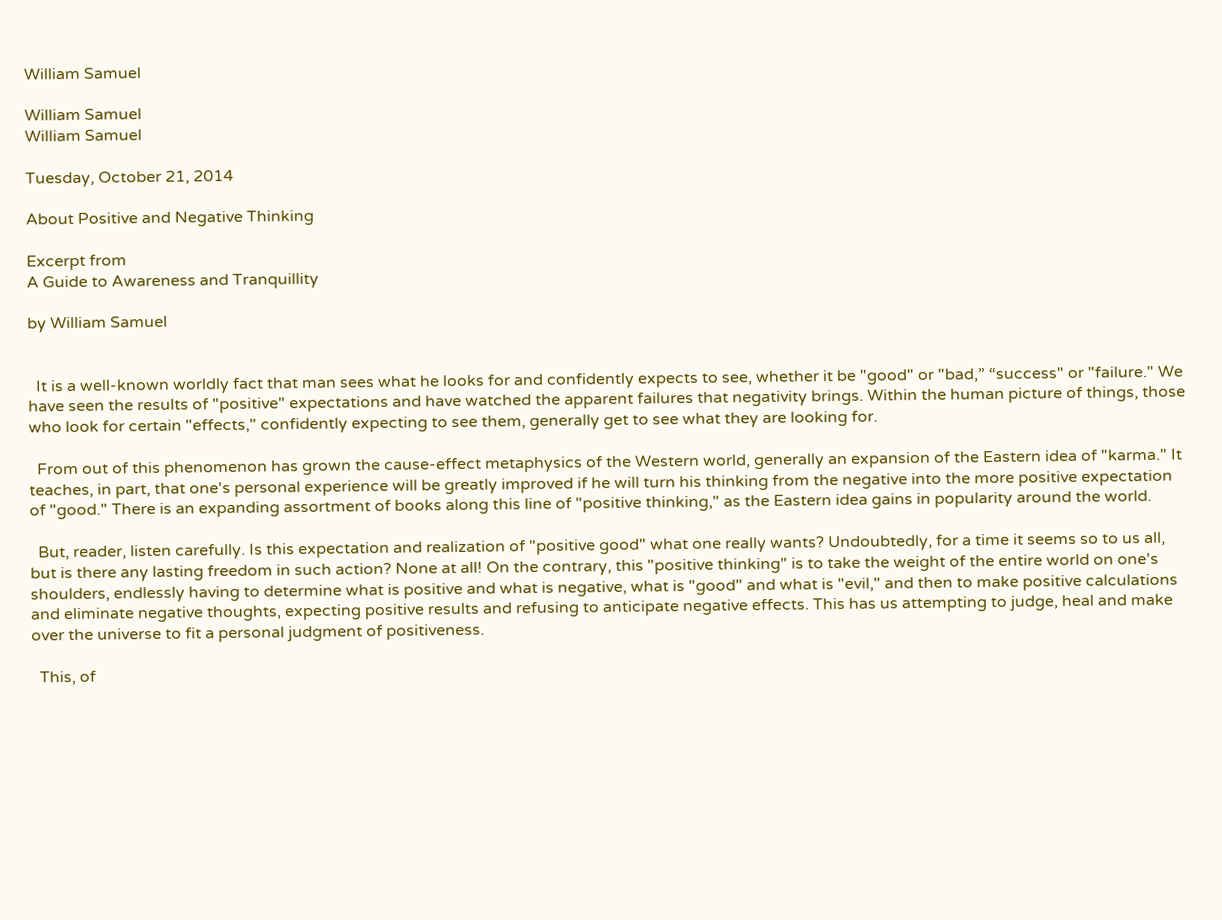William Samuel

William Samuel
William Samuel

Tuesday, October 21, 2014

About Positive and Negative Thinking

Excerpt from
A Guide to Awareness and Tranquillity

by William Samuel


  It is a well-known worldly fact that man sees what he looks for and confidently expects to see, whether it be "good" or "bad,” “success" or "failure." We have seen the results of "positive" expectations and have watched the apparent failures that negativity brings. Within the human picture of things, those who look for certain "effects," confidently expecting to see them, generally get to see what they are looking for.

  From out of this phenomenon has grown the cause-effect metaphysics of the Western world, generally an expansion of the Eastern idea of "karma." It teaches, in part, that one's personal experience will be greatly improved if he will turn his thinking from the negative into the more positive expectation of "good." There is an expanding assortment of books along this line of "positive thinking," as the Eastern idea gains in popularity around the world.

  But, reader, listen carefully. Is this expectation and realization of "positive good" what one really wants? Undoubtedly, for a time it seems so to us all, but is there any lasting freedom in such action? None at all! On the contrary, this "positive thinking" is to take the weight of the entire world on one's shoulders, endlessly having to determine what is positive and what is negative, what is "good" and what is "evil," and then to make positive calculations and eliminate negative thoughts, expecting positive results and refusing to anticipate negative effects. This has us attempting to judge, heal and make over the universe to fit a personal judgment of positiveness.

  This, of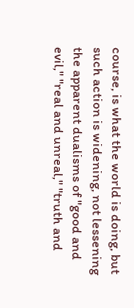course, is what the world is doing, but such action is widening, not lessening the apparent dualisms of "good and evil," "real and unreal," "truth and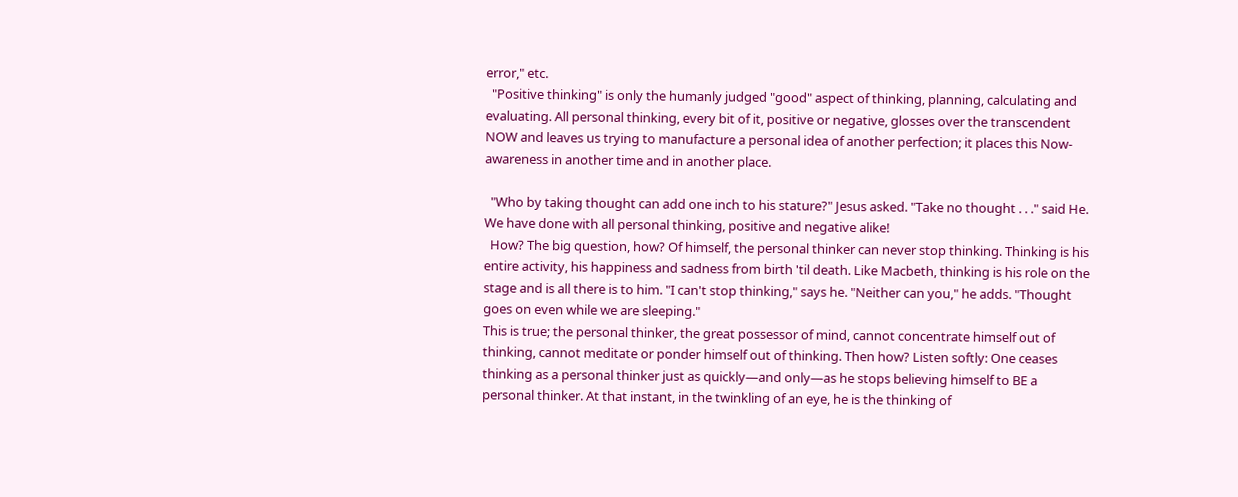error," etc.
  "Positive thinking" is only the humanly judged "good" aspect of thinking, planning, calculating and evaluating. All personal thinking, every bit of it, positive or negative, glosses over the transcendent NOW and leaves us trying to manufacture a personal idea of another perfection; it places this Now-awareness in another time and in another place.

  "Who by taking thought can add one inch to his stature?" Jesus asked. "Take no thought . . ." said He. We have done with all personal thinking, positive and negative alike!
  How? The big question, how? Of himself, the personal thinker can never stop thinking. Thinking is his entire activity, his happiness and sadness from birth 'til death. Like Macbeth, thinking is his role on the stage and is all there is to him. "I can't stop thinking," says he. "Neither can you," he adds. "Thought goes on even while we are sleeping."
This is true; the personal thinker, the great possessor of mind, cannot concentrate himself out of thinking, cannot meditate or ponder himself out of thinking. Then how? Listen softly: One ceases thinking as a personal thinker just as quickly—and only—as he stops believing himself to BE a personal thinker. At that instant, in the twinkling of an eye, he is the thinking of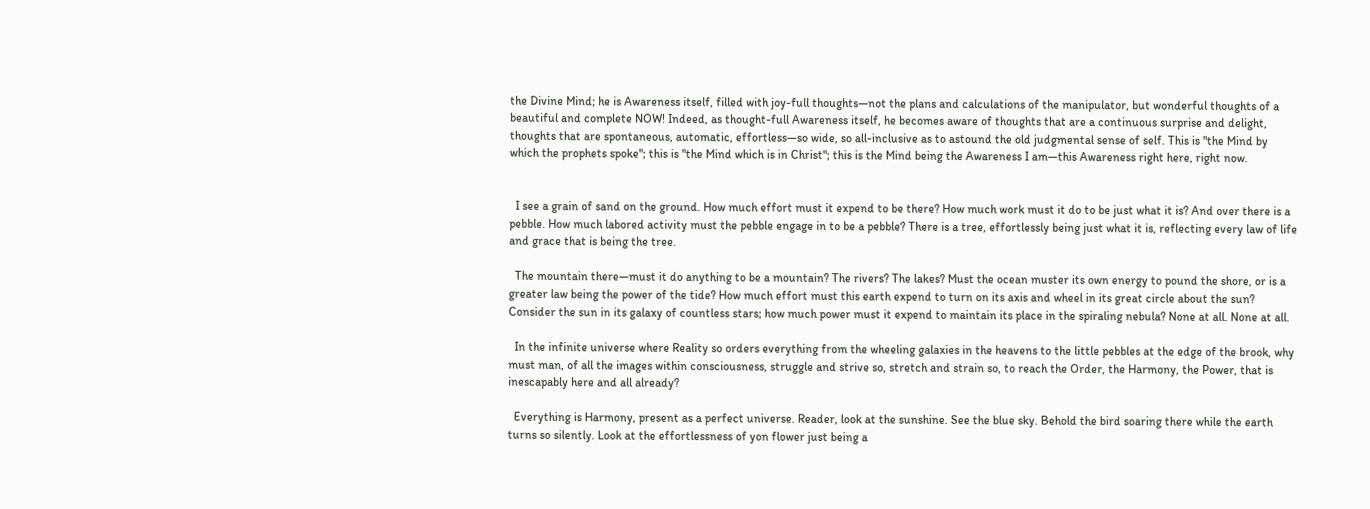the Divine Mind; he is Awareness itself, filled with joy-full thoughts—not the plans and calculations of the manipulator, but wonderful thoughts of a beautiful and complete NOW! Indeed, as thought-full Awareness itself, he becomes aware of thoughts that are a continuous surprise and delight, thoughts that are spontaneous, automatic, effortless—so wide, so all-inclusive as to astound the old judgmental sense of self. This is "the Mind by which the prophets spoke"; this is "the Mind which is in Christ"; this is the Mind being the Awareness I am—this Awareness right here, right now.


  I see a grain of sand on the ground. How much effort must it expend to be there? How much work must it do to be just what it is? And over there is a pebble. How much labored activity must the pebble engage in to be a pebble? There is a tree, effortlessly being just what it is, reflecting every law of life and grace that is being the tree.

  The mountain there—must it do anything to be a mountain? The rivers? The lakes? Must the ocean muster its own energy to pound the shore, or is a greater law being the power of the tide? How much effort must this earth expend to turn on its axis and wheel in its great circle about the sun? Consider the sun in its galaxy of countless stars; how much power must it expend to maintain its place in the spiraling nebula? None at all. None at all.

  In the infinite universe where Reality so orders everything from the wheeling galaxies in the heavens to the little pebbles at the edge of the brook, why must man, of all the images within consciousness, struggle and strive so, stretch and strain so, to reach the Order, the Harmony, the Power, that is inescapably here and all already?

  Everything is Harmony, present as a perfect universe. Reader, look at the sunshine. See the blue sky. Behold the bird soaring there while the earth turns so silently. Look at the effortlessness of yon flower just being a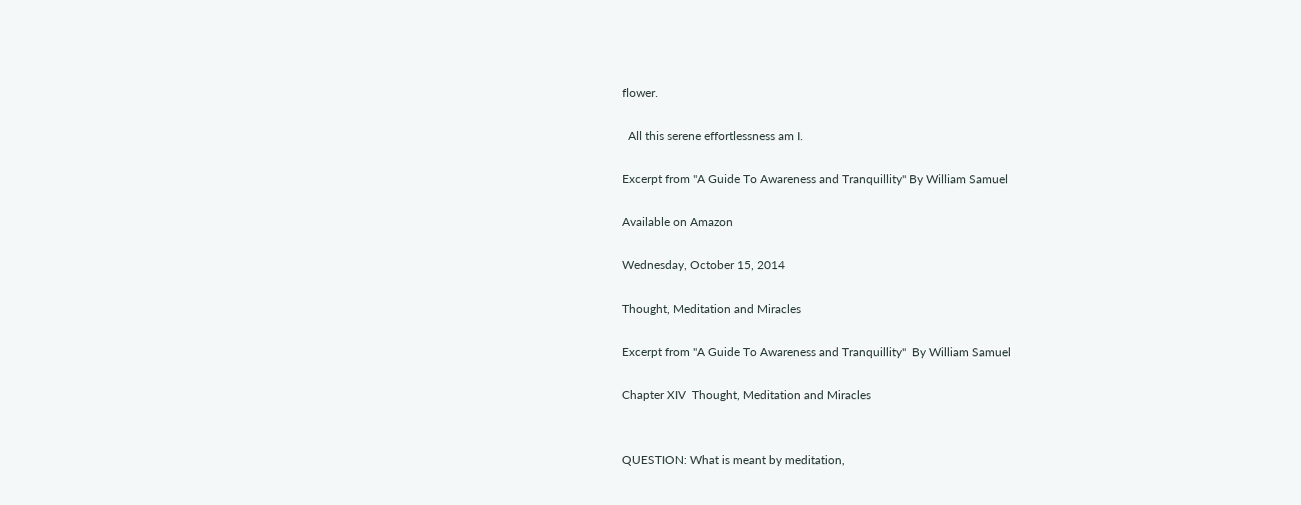flower.

  All this serene effortlessness am I.

Excerpt from "A Guide To Awareness and Tranquillity" By William Samuel

Available on Amazon

Wednesday, October 15, 2014

Thought, Meditation and Miracles

Excerpt from "A Guide To Awareness and Tranquillity"  By William Samuel

Chapter XIV  Thought, Meditation and Miracles


QUESTION: What is meant by meditation,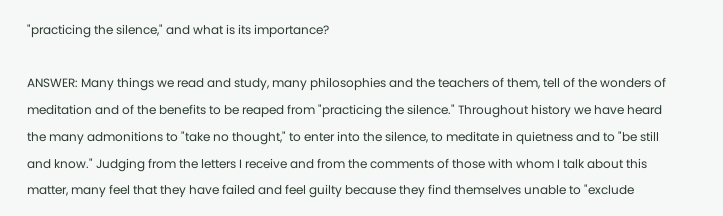"practicing the silence," and what is its importance?

ANSWER: Many things we read and study, many philosophies and the teachers of them, tell of the wonders of meditation and of the benefits to be reaped from "practicing the silence." Throughout history we have heard the many admonitions to "take no thought," to enter into the silence, to meditate in quietness and to "be still and know." Judging from the letters I receive and from the comments of those with whom I talk about this matter, many feel that they have failed and feel guilty because they find themselves unable to "exclude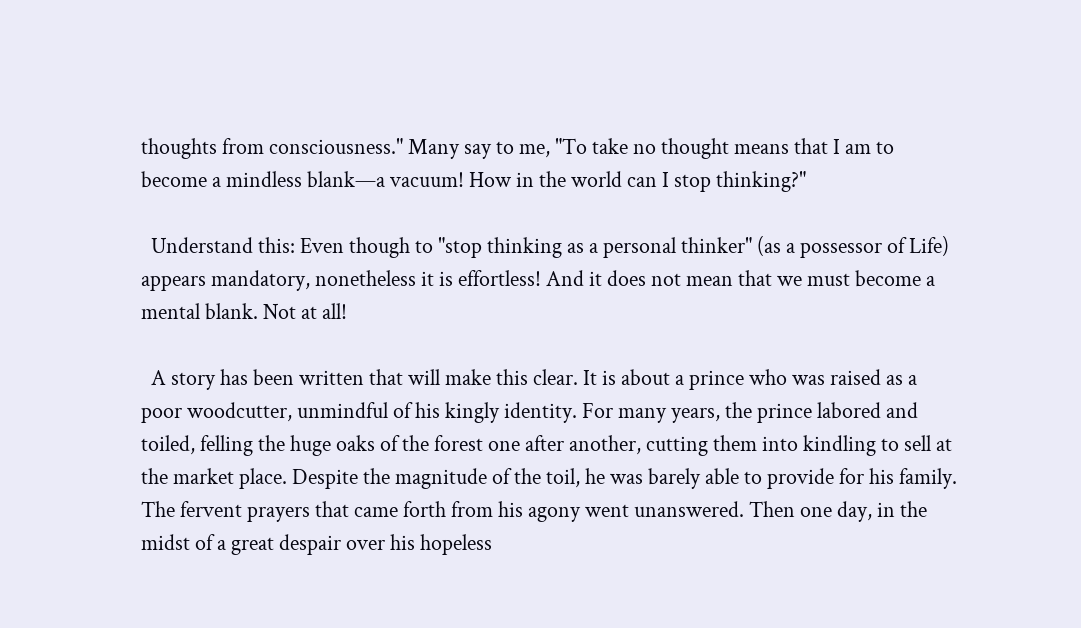thoughts from consciousness." Many say to me, "To take no thought means that I am to become a mindless blank—a vacuum! How in the world can I stop thinking?"

  Understand this: Even though to "stop thinking as a personal thinker" (as a possessor of Life) appears mandatory, nonetheless it is effortless! And it does not mean that we must become a mental blank. Not at all!

  A story has been written that will make this clear. It is about a prince who was raised as a poor woodcutter, unmindful of his kingly identity. For many years, the prince labored and toiled, felling the huge oaks of the forest one after another, cutting them into kindling to sell at the market place. Despite the magnitude of the toil, he was barely able to provide for his family. The fervent prayers that came forth from his agony went unanswered. Then one day, in the midst of a great despair over his hopeless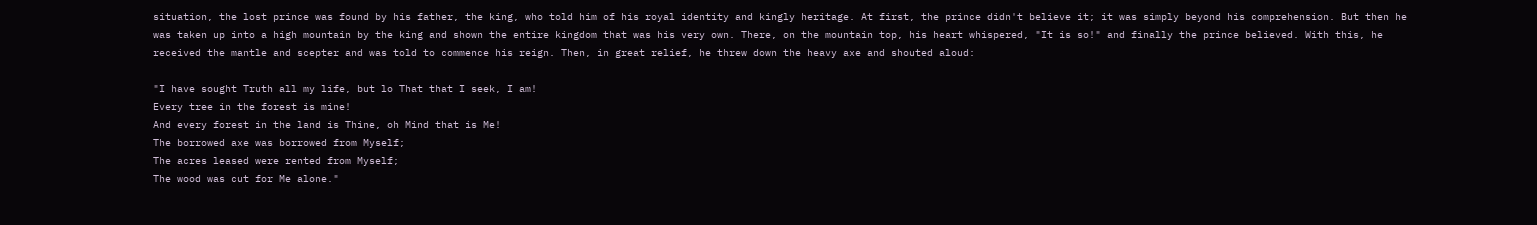situation, the lost prince was found by his father, the king, who told him of his royal identity and kingly heritage. At first, the prince didn't believe it; it was simply beyond his comprehension. But then he was taken up into a high mountain by the king and shown the entire kingdom that was his very own. There, on the mountain top, his heart whispered, "It is so!" and finally the prince believed. With this, he received the mantle and scepter and was told to commence his reign. Then, in great relief, he threw down the heavy axe and shouted aloud:

"I have sought Truth all my life, but lo That that I seek, I am!
Every tree in the forest is mine!
And every forest in the land is Thine, oh Mind that is Me!
The borrowed axe was borrowed from Myself;
The acres leased were rented from Myself;
The wood was cut for Me alone."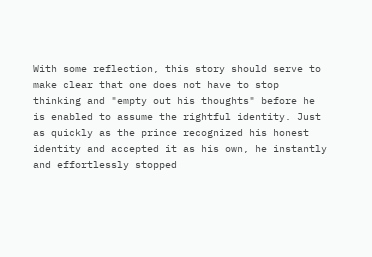With some reflection, this story should serve to make clear that one does not have to stop thinking and "empty out his thoughts" before he is enabled to assume the rightful identity. Just as quickly as the prince recognized his honest identity and accepted it as his own, he instantly and effortlessly stopped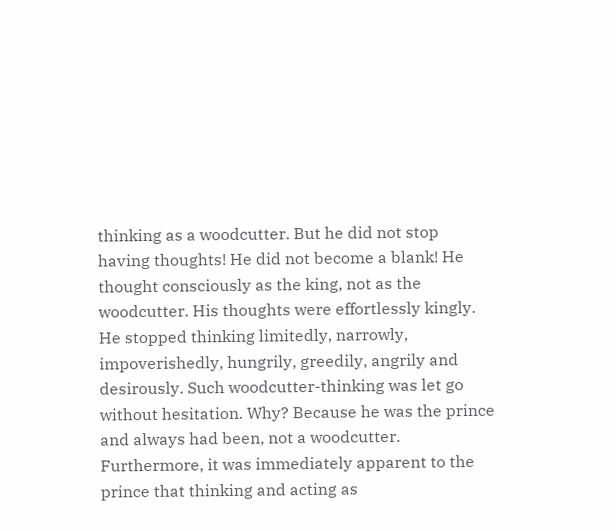thinking as a woodcutter. But he did not stop having thoughts! He did not become a blank! He thought consciously as the king, not as the woodcutter. His thoughts were effortlessly kingly. He stopped thinking limitedly, narrowly, impoverishedly, hungrily, greedily, angrily and desirously. Such woodcutter-thinking was let go without hesitation. Why? Because he was the prince and always had been, not a woodcutter. Furthermore, it was immediately apparent to the prince that thinking and acting as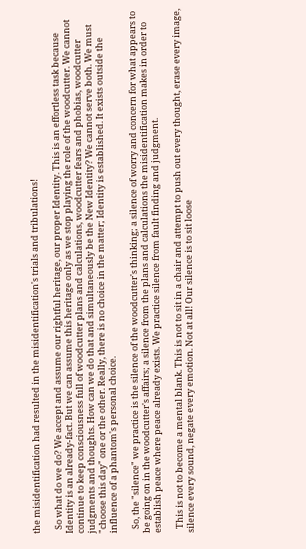the misidentification had resulted in the misidentification's trials and tribulations!

  So what do we do? We accept and assume our rightful heritage, our proper Identity. This is an effortless task because Identity is an already-fact. But we can assume this heritage only as we stop playing the role of the woodcutter. We cannot continue to keep consciousness full of woodcutter plans and calculations, woodcutter fears and phobias, woodcutter judgments and thoughts. How can we do that and simultaneously be the New Identity? We cannot serve both. We must "choose this day" one or the other. Really, there is no choice in the matter; Identity is established. It exists outside the influence of a phantom's personal choice.

  So, the "silence" we practice is the silence of the woodcutter's thinking; a silence of worry and concern for what appears to be going on in the woodcutter's affairs; a silence from the plans and calculations the misidentification makes in order to establish peace where peace already exists. We practice silence from fault finding and judgment.

  This is not to become a mental blank. This is not to sit in a chair and attempt to push out every thought, erase every image, silence every sound, negate every emotion. Not at all! Our silence is to sit loose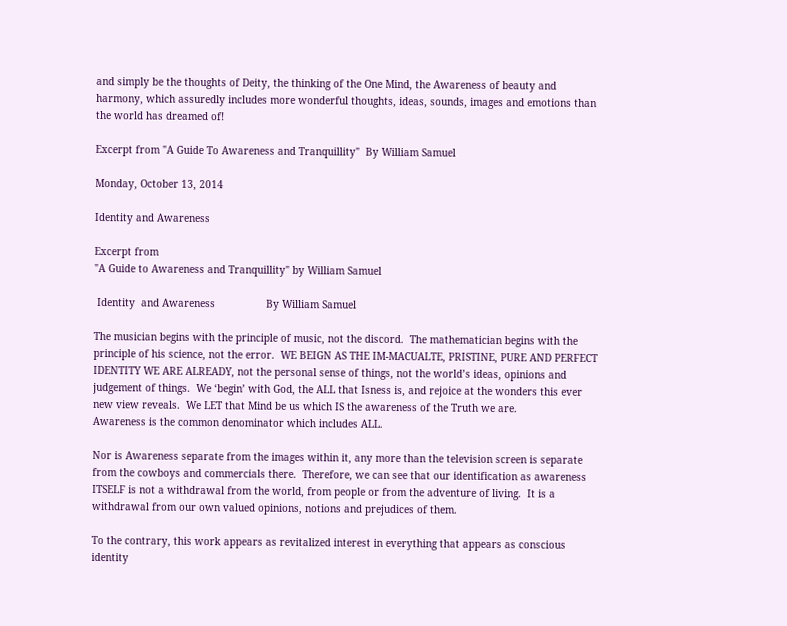and simply be the thoughts of Deity, the thinking of the One Mind, the Awareness of beauty and harmony, which assuredly includes more wonderful thoughts, ideas, sounds, images and emotions than the world has dreamed of!

Excerpt from "A Guide To Awareness and Tranquillity"  By William Samuel

Monday, October 13, 2014

Identity and Awareness

Excerpt from
"A Guide to Awareness and Tranquillity" by William Samuel

 Identity  and Awareness                 By William Samuel

The musician begins with the principle of music, not the discord.  The mathematician begins with the principle of his science, not the error.  WE BEIGN AS THE IM-MACUALTE, PRISTINE, PURE AND PERFECT IDENTITY WE ARE ALREADY, not the personal sense of things, not the world’s ideas, opinions and judgement of things.  We ‘begin’ with God, the ALL that Isness is, and rejoice at the wonders this ever new view reveals.  We LET that Mind be us which IS the awareness of the Truth we are.
Awareness is the common denominator which includes ALL.

Nor is Awareness separate from the images within it, any more than the television screen is separate from the cowboys and commercials there.  Therefore, we can see that our identification as awareness ITSELF is not a withdrawal from the world, from people or from the adventure of living.  It is a withdrawal from our own valued opinions, notions and prejudices of them.

To the contrary, this work appears as revitalized interest in everything that appears as conscious identity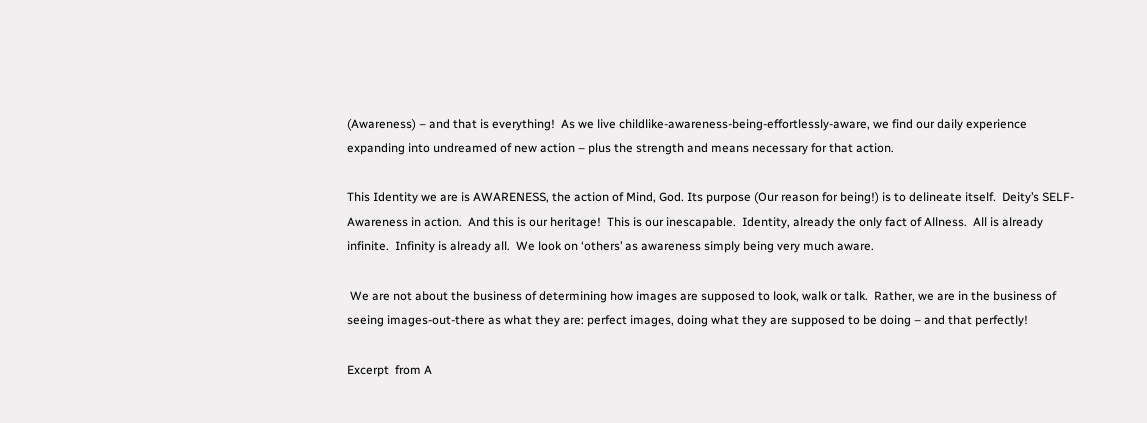(Awareness) – and that is everything!  As we live childlike-awareness-being-effortlessly-aware, we find our daily experience expanding into undreamed of new action – plus the strength and means necessary for that action.

This Identity we are is AWARENESS, the action of Mind, God. Its purpose (Our reason for being!) is to delineate itself.  Deity’s SELF-Awareness in action.  And this is our heritage!  This is our inescapable.  Identity, already the only fact of Allness.  All is already infinite.  Infinity is already all.  We look on ‘others’ as awareness simply being very much aware.

 We are not about the business of determining how images are supposed to look, walk or talk.  Rather, we are in the business of seeing images-out-there as what they are: perfect images, doing what they are supposed to be doing – and that perfectly!

Excerpt  from A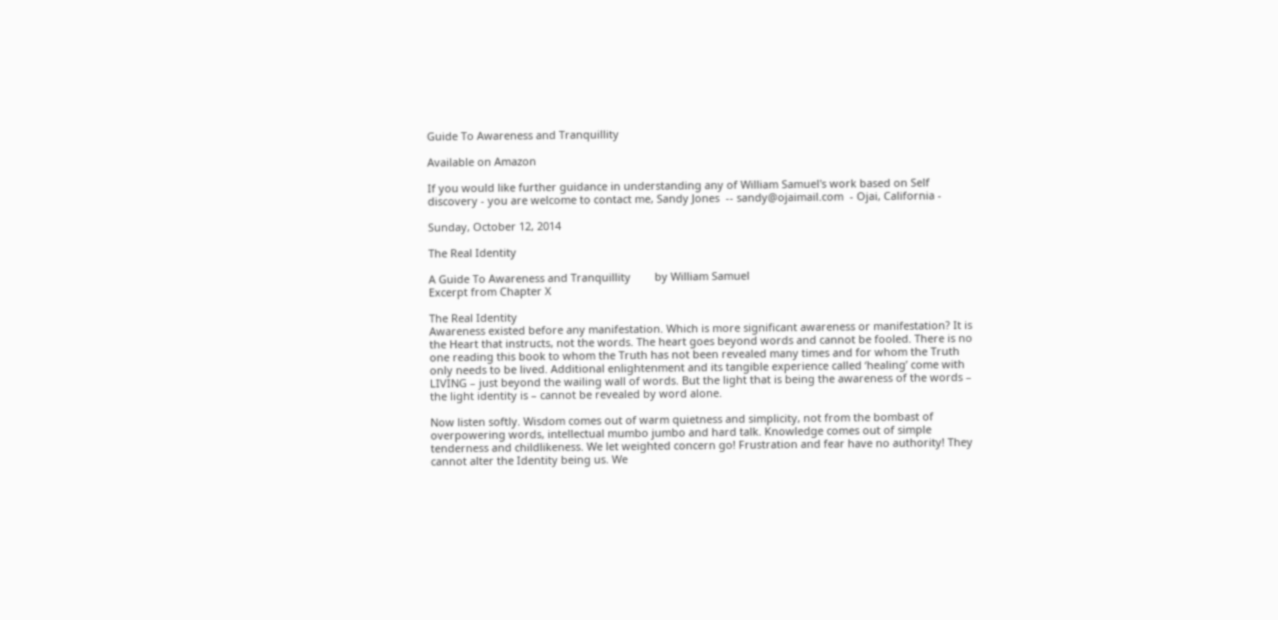Guide To Awareness and Tranquillity

Available on Amazon

If you would like further guidance in understanding any of William Samuel's work based on Self discovery - you are welcome to contact me, Sandy Jones  -- sandy@ojaimail.com  - Ojai, California -

Sunday, October 12, 2014

The Real Identity

A Guide To Awareness and Tranquillity        by William Samuel
Excerpt from Chapter X

The Real Identity
Awareness existed before any manifestation. Which is more significant awareness or manifestation? It is the Heart that instructs, not the words. The heart goes beyond words and cannot be fooled. There is no one reading this book to whom the Truth has not been revealed many times and for whom the Truth only needs to be lived. Additional enlightenment and its tangible experience called ‘healing’ come with LIVING – just beyond the wailing wall of words. But the light that is being the awareness of the words – the light identity is – cannot be revealed by word alone.

Now listen softly. Wisdom comes out of warm quietness and simplicity, not from the bombast of overpowering words, intellectual mumbo jumbo and hard talk. Knowledge comes out of simple tenderness and childlikeness. We let weighted concern go! Frustration and fear have no authority! They cannot alter the Identity being us. We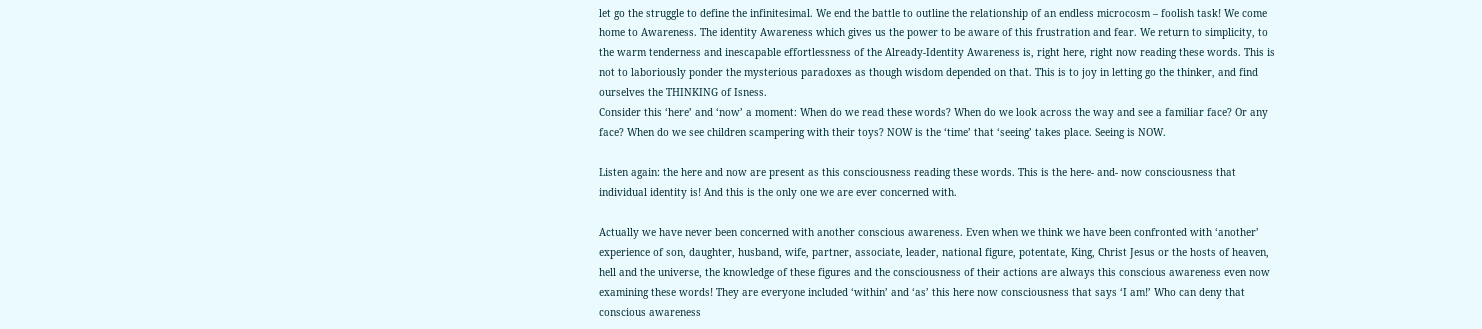let go the struggle to define the infinitesimal. We end the battle to outline the relationship of an endless microcosm – foolish task! We come home to Awareness. The identity Awareness which gives us the power to be aware of this frustration and fear. We return to simplicity, to the warm tenderness and inescapable effortlessness of the Already-Identity Awareness is, right here, right now reading these words. This is not to laboriously ponder the mysterious paradoxes as though wisdom depended on that. This is to joy in letting go the thinker, and find ourselves the THINKING of Isness.
Consider this ‘here’ and ‘now’ a moment: When do we read these words? When do we look across the way and see a familiar face? Or any face? When do we see children scampering with their toys? NOW is the ‘time’ that ‘seeing’ takes place. Seeing is NOW.

Listen again: the here and now are present as this consciousness reading these words. This is the here- and- now consciousness that individual identity is! And this is the only one we are ever concerned with.

Actually we have never been concerned with another conscious awareness. Even when we think we have been confronted with ‘another’ experience of son, daughter, husband, wife, partner, associate, leader, national figure, potentate, King, Christ Jesus or the hosts of heaven, hell and the universe, the knowledge of these figures and the consciousness of their actions are always this conscious awareness even now examining these words! They are everyone included ‘within’ and ‘as’ this here now consciousness that says ‘I am!’ Who can deny that conscious awareness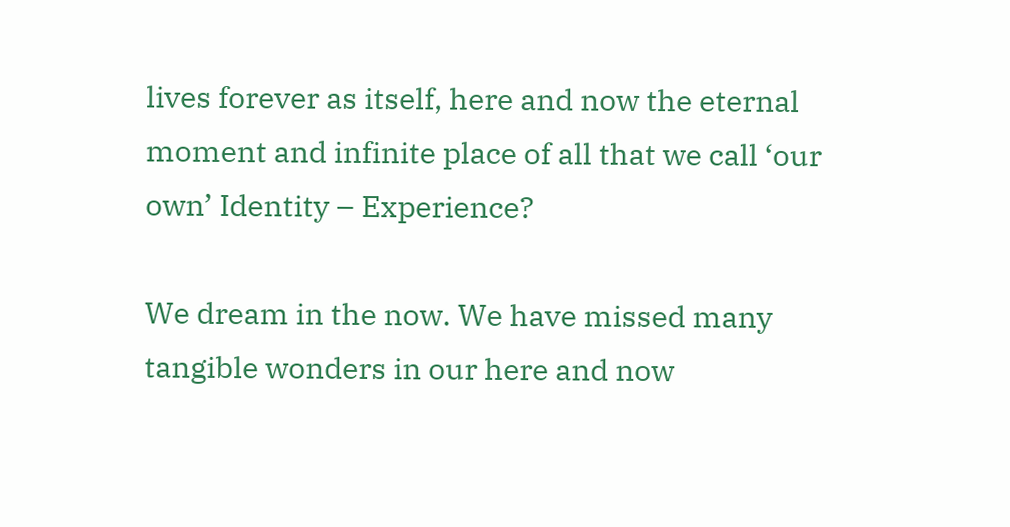lives forever as itself, here and now the eternal moment and infinite place of all that we call ‘our own’ Identity – Experience?

We dream in the now. We have missed many tangible wonders in our here and now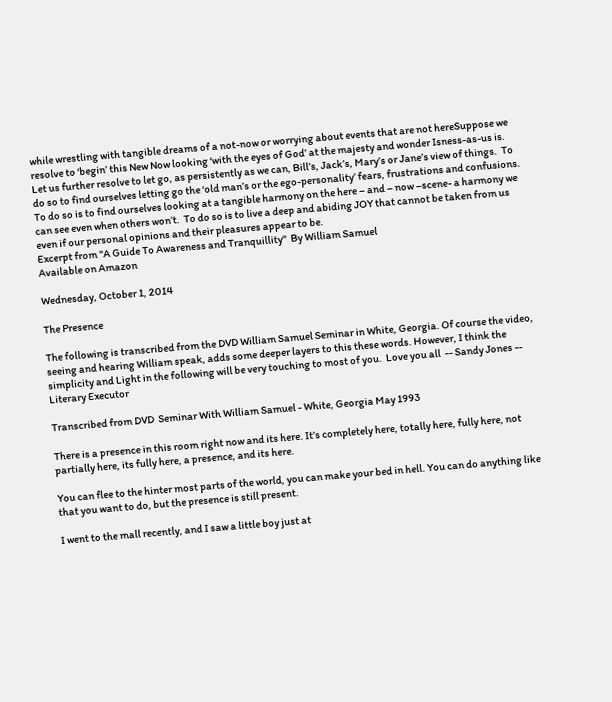while wrestling with tangible dreams of a not-now or worrying about events that are not hereSuppose we resolve to ‘begin’ this New Now looking ‘with the eyes of God’ at the majesty and wonder Isness-as-us is.  Let us further resolve to let go, as persistently as we can, Bill’s, Jack’s, Mary’s or Jane’s view of things.  To do so to find ourselves letting go the ‘old man’s or the ego-personality’ fears, frustrations and confusions.  To do so is to find ourselves looking at a tangible harmony on the here – and – now –scene- a harmony we can see even when others won’t.  To do so is to live a deep and abiding JOY that cannot be taken from us even if our personal opinions and their pleasures appear to be.
Excerpt from "A Guide To Awareness and Tranquillity"  By William Samuel
Available on Amazon

Wednesday, October 1, 2014

The Presence

The following is transcribed from the DVD William Samuel Seminar in White, Georgia. Of course the video, seeing and hearing William speak, adds some deeper layers to this these words. However, I think the simplicity and Light in the following will be very touching to most of you.  Love you all  -- Sandy Jones -- Literary Executor

Transcribed from DVD  Seminar With William Samuel - White, Georgia May 1993

There is a presence in this room right now and its here. It’s completely here, totally here, fully here, not partially here, its fully here, a presence, and its here.

You can flee to the hinter most parts of the world, you can make your bed in hell. You can do anything like that you want to do, but the presence is still present.

I went to the mall recently, and I saw a little boy just at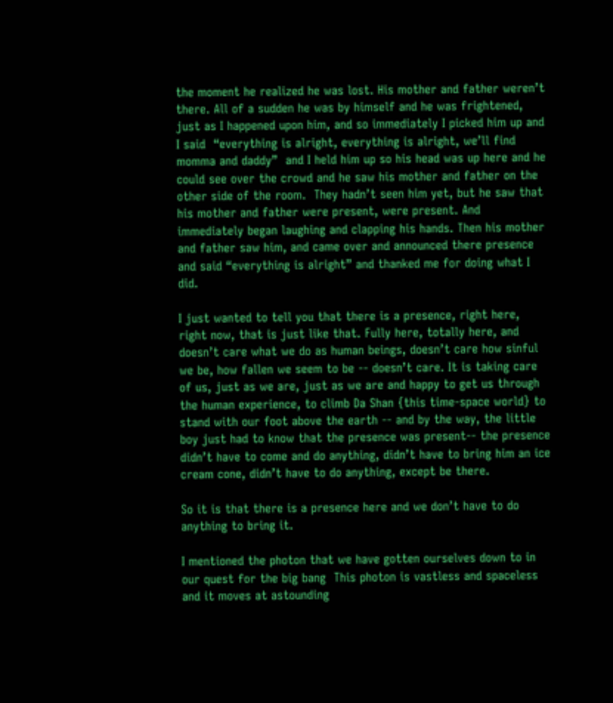the moment he realized he was lost. His mother and father weren’t there. All of a sudden he was by himself and he was frightened, just as I happened upon him, and so immediately I picked him up and I said  “everything is alright, everything is alright, we’ll find momma and daddy”  and I held him up so his head was up here and he could see over the crowd and he saw his mother and father on the other side of the room.  They hadn’t seen him yet, but he saw that his mother and father were present, were present. And immediately began laughing and clapping his hands. Then his mother and father saw him, and came over and announced there presence and said “everything is alright” and thanked me for doing what I did.

I just wanted to tell you that there is a presence, right here, right now, that is just like that. Fully here, totally here, and doesn’t care what we do as human beings, doesn’t care how sinful we be, how fallen we seem to be -- doesn’t care. It is taking care of us, just as we are, just as we are and happy to get us through the human experience, to climb Da Shan {this time-space world} to stand with our foot above the earth -- and by the way, the little boy just had to know that the presence was present-- the presence didn’t have to come and do anything, didn’t have to bring him an ice cream cone, didn’t have to do anything, except be there.

So it is that there is a presence here and we don’t have to do anything to bring it.

I mentioned the photon that we have gotten ourselves down to in our quest for the big bang  This photon is vastless and spaceless and it moves at astounding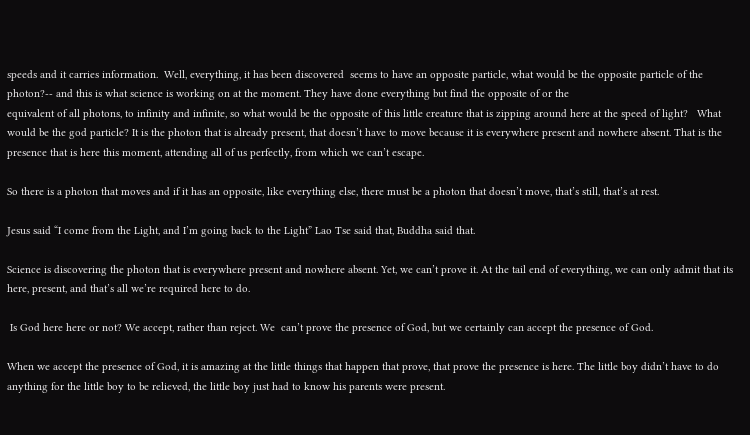speeds and it carries information.  Well, everything, it has been discovered  seems to have an opposite particle, what would be the opposite particle of the photon?-- and this is what science is working on at the moment. They have done everything but find the opposite of or the
equivalent of all photons, to infinity and infinite, so what would be the opposite of this little creature that is zipping around here at the speed of light?   What would be the god particle? It is the photon that is already present, that doesn’t have to move because it is everywhere present and nowhere absent. That is the presence that is here this moment, attending all of us perfectly, from which we can’t escape.

So there is a photon that moves and if it has an opposite, like everything else, there must be a photon that doesn’t move, that’s still, that’s at rest.

Jesus said “I come from the Light, and I’m going back to the Light” Lao Tse said that, Buddha said that.

Science is discovering the photon that is everywhere present and nowhere absent. Yet, we can’t prove it. At the tail end of everything, we can only admit that its here, present, and that’s all we’re required here to do.

 Is God here here or not? We accept, rather than reject. We  can’t prove the presence of God, but we certainly can accept the presence of God.

When we accept the presence of God, it is amazing at the little things that happen that prove, that prove the presence is here. The little boy didn’t have to do anything for the little boy to be relieved, the little boy just had to know his parents were present.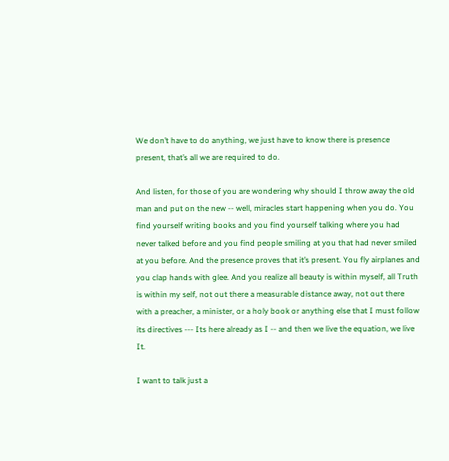We don’t have to do anything, we just have to know there is presence present, that’s all we are required to do.

And listen, for those of you are wondering why should I throw away the old man and put on the new -- well, miracles start happening when you do. You find yourself writing books and you find yourself talking where you had never talked before and you find people smiling at you that had never smiled at you before. And the presence proves that it’s present. You fly airplanes and you clap hands with glee. And you realize all beauty is within myself, all Truth is within my self, not out there a measurable distance away, not out there with a preacher, a minister, or a holy book or anything else that I must follow its directives --- Its here already as I -- and then we live the equation, we live It.

I want to talk just a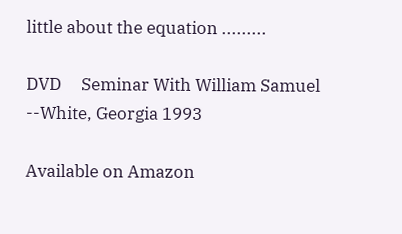little about the equation .........

DVD     Seminar With William Samuel --White, Georgia 1993

Available on Amazon